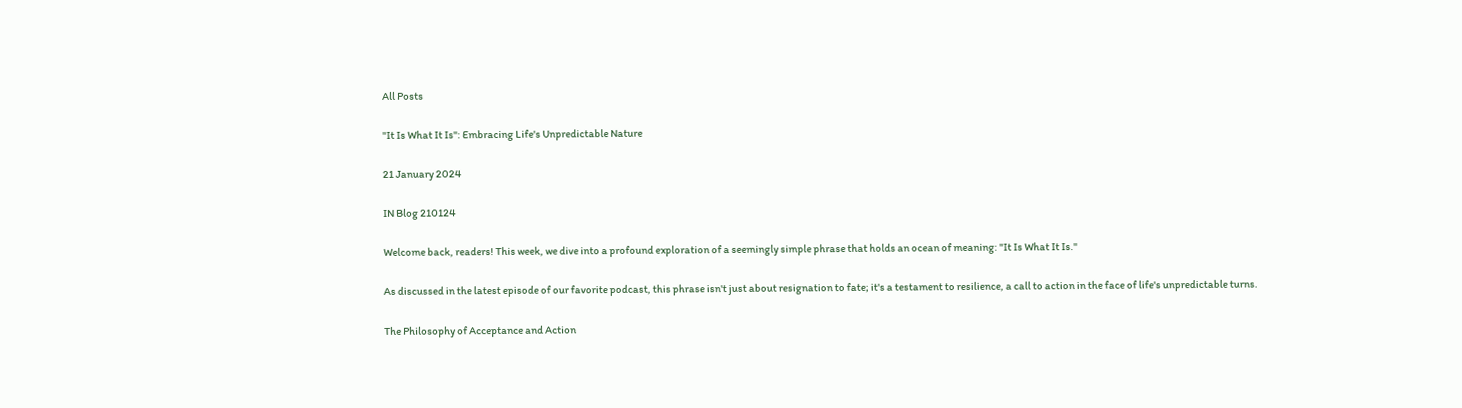All Posts

"It Is What It Is": Embracing Life's Unpredictable Nature

21 January 2024

IN Blog 210124

Welcome back, readers! This week, we dive into a profound exploration of a seemingly simple phrase that holds an ocean of meaning: "It Is What It Is."

As discussed in the latest episode of our favorite podcast, this phrase isn't just about resignation to fate; it's a testament to resilience, a call to action in the face of life's unpredictable turns.

The Philosophy of Acceptance and Action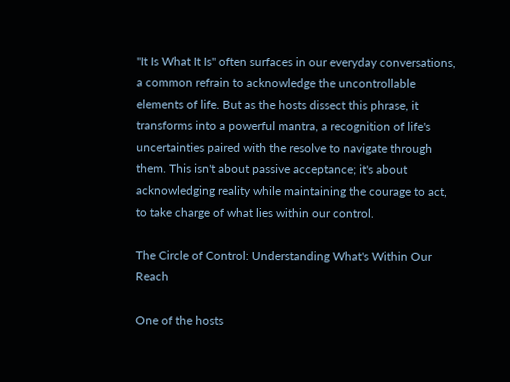"It Is What It Is" often surfaces in our everyday conversations, a common refrain to acknowledge the uncontrollable elements of life. But as the hosts dissect this phrase, it transforms into a powerful mantra, a recognition of life's uncertainties paired with the resolve to navigate through them. This isn't about passive acceptance; it's about acknowledging reality while maintaining the courage to act, to take charge of what lies within our control.

The Circle of Control: Understanding What's Within Our Reach

One of the hosts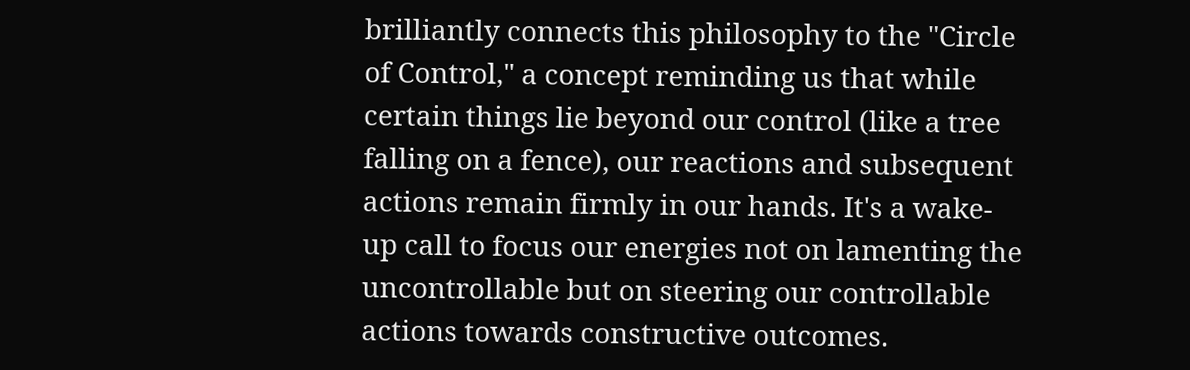brilliantly connects this philosophy to the "Circle of Control," a concept reminding us that while certain things lie beyond our control (like a tree falling on a fence), our reactions and subsequent actions remain firmly in our hands. It's a wake-up call to focus our energies not on lamenting the uncontrollable but on steering our controllable actions towards constructive outcomes.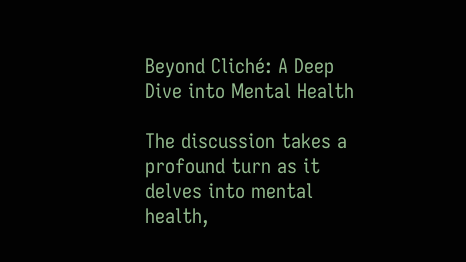Beyond Cliché: A Deep Dive into Mental Health

The discussion takes a profound turn as it delves into mental health,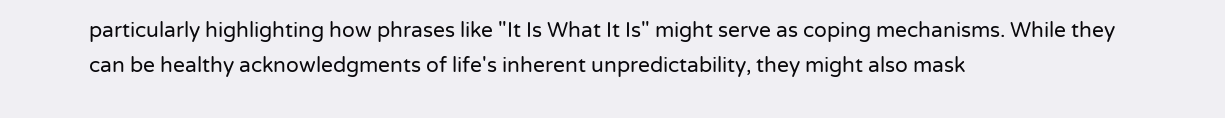particularly highlighting how phrases like "It Is What It Is" might serve as coping mechanisms. While they can be healthy acknowledgments of life's inherent unpredictability, they might also mask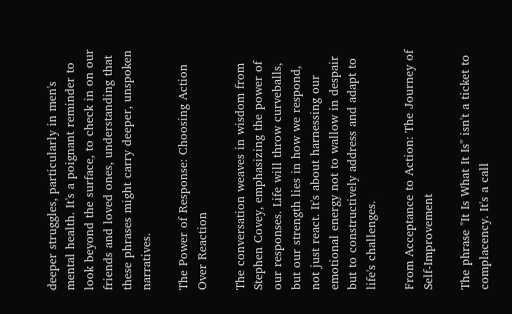deeper struggles, particularly in men's mental health. It's a poignant reminder to look beyond the surface, to check in on our friends and loved ones, understanding that these phrases might carry deeper, unspoken narratives.

The Power of Response: Choosing Action Over Reaction

The conversation weaves in wisdom from Stephen Covey, emphasizing the power of our responses. Life will throw curveballs, but our strength lies in how we respond, not just react. It's about harnessing our emotional energy not to wallow in despair but to constructively address and adapt to life's challenges.

From Acceptance to Action: The Journey of Self-Improvement

The phrase "It Is What It Is" isn't a ticket to complacency. It's a call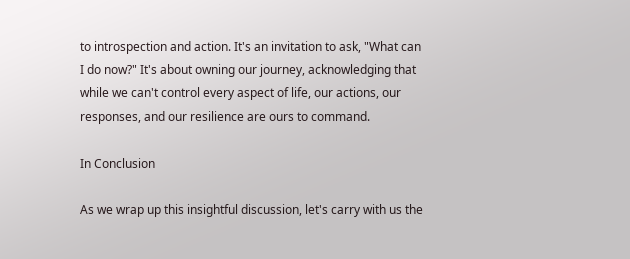to introspection and action. It's an invitation to ask, "What can I do now?" It's about owning our journey, acknowledging that while we can't control every aspect of life, our actions, our responses, and our resilience are ours to command.

In Conclusion

As we wrap up this insightful discussion, let's carry with us the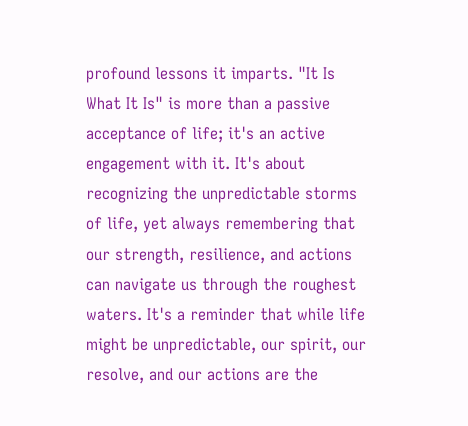profound lessons it imparts. "It Is What It Is" is more than a passive acceptance of life; it's an active engagement with it. It's about recognizing the unpredictable storms of life, yet always remembering that our strength, resilience, and actions can navigate us through the roughest waters. It's a reminder that while life might be unpredictable, our spirit, our resolve, and our actions are the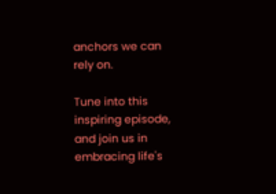anchors we can rely on.

Tune into this inspiring episode, and join us in embracing life's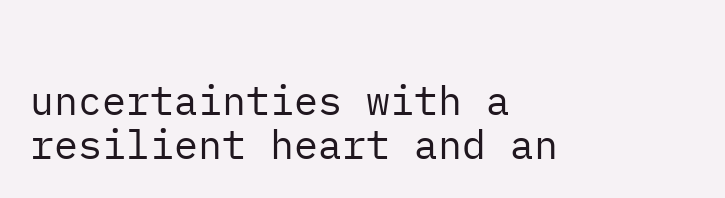uncertainties with a resilient heart and an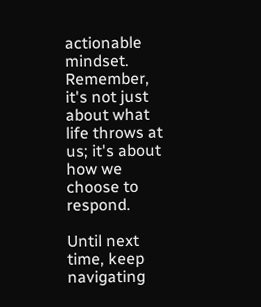actionable mindset. Remember, it's not just about what life throws at us; it's about how we choose to respond.

Until next time, keep navigating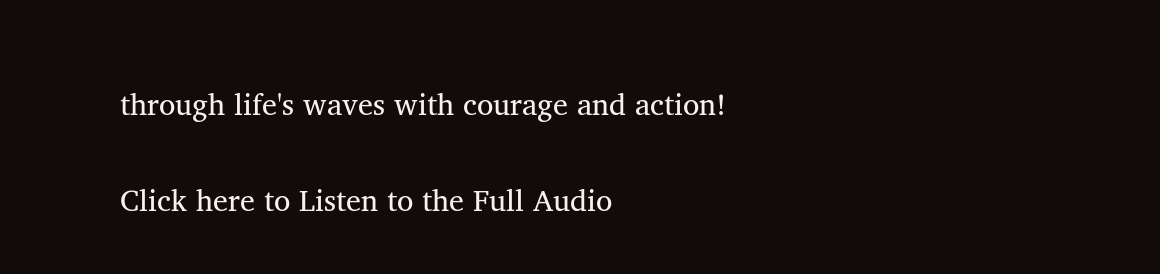through life's waves with courage and action!

Click here to Listen to the Full Audio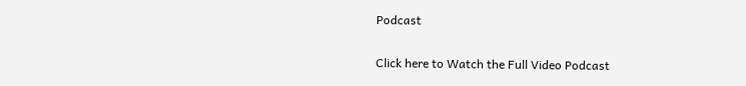Podcast

Click here to Watch the Full Video Podcast